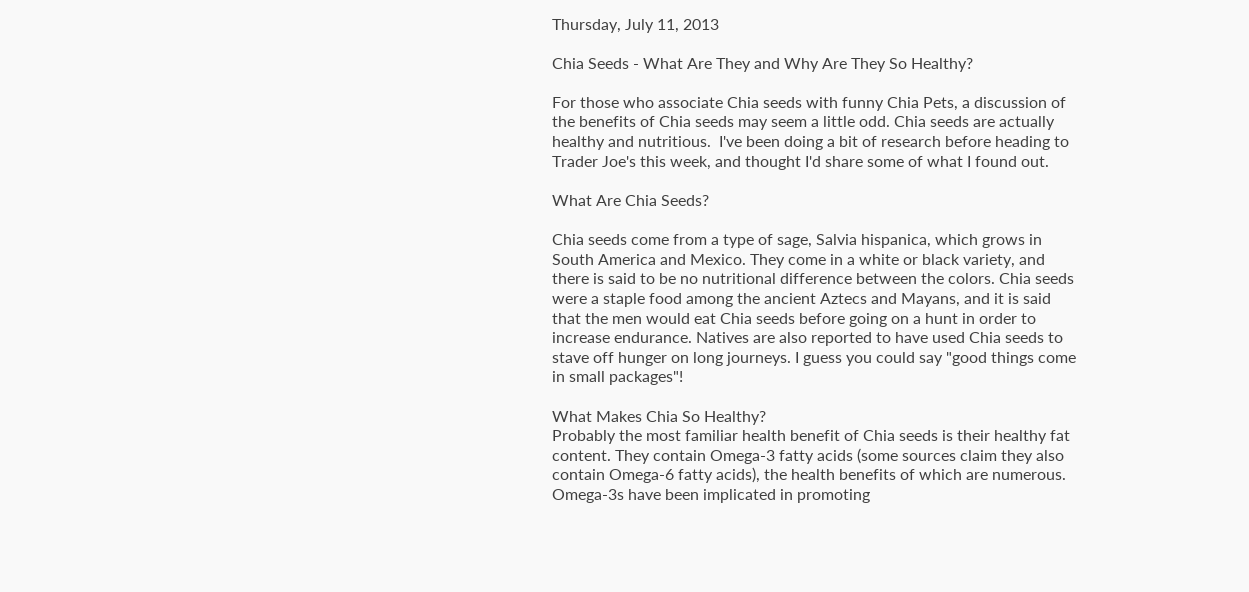Thursday, July 11, 2013

Chia Seeds - What Are They and Why Are They So Healthy?

For those who associate Chia seeds with funny Chia Pets, a discussion of the benefits of Chia seeds may seem a little odd. Chia seeds are actually healthy and nutritious.  I've been doing a bit of research before heading to Trader Joe's this week, and thought I'd share some of what I found out.

What Are Chia Seeds?

Chia seeds come from a type of sage, Salvia hispanica, which grows in South America and Mexico. They come in a white or black variety, and there is said to be no nutritional difference between the colors. Chia seeds were a staple food among the ancient Aztecs and Mayans, and it is said that the men would eat Chia seeds before going on a hunt in order to increase endurance. Natives are also reported to have used Chia seeds to stave off hunger on long journeys. I guess you could say "good things come in small packages"!

What Makes Chia So Healthy?
Probably the most familiar health benefit of Chia seeds is their healthy fat content. They contain Omega-3 fatty acids (some sources claim they also contain Omega-6 fatty acids), the health benefits of which are numerous. Omega-3s have been implicated in promoting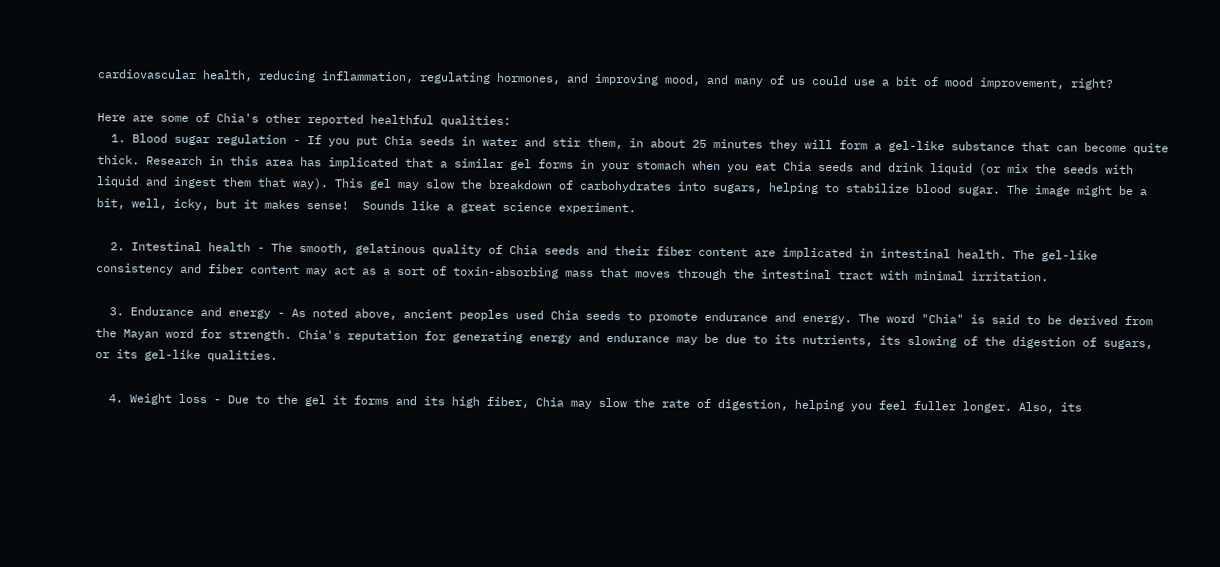cardiovascular health, reducing inflammation, regulating hormones, and improving mood, and many of us could use a bit of mood improvement, right?

Here are some of Chia's other reported healthful qualities:
  1. Blood sugar regulation - If you put Chia seeds in water and stir them, in about 25 minutes they will form a gel-like substance that can become quite thick. Research in this area has implicated that a similar gel forms in your stomach when you eat Chia seeds and drink liquid (or mix the seeds with liquid and ingest them that way). This gel may slow the breakdown of carbohydrates into sugars, helping to stabilize blood sugar. The image might be a bit, well, icky, but it makes sense!  Sounds like a great science experiment.

  2. Intestinal health - The smooth, gelatinous quality of Chia seeds and their fiber content are implicated in intestinal health. The gel-like consistency and fiber content may act as a sort of toxin-absorbing mass that moves through the intestinal tract with minimal irritation.

  3. Endurance and energy - As noted above, ancient peoples used Chia seeds to promote endurance and energy. The word "Chia" is said to be derived from the Mayan word for strength. Chia's reputation for generating energy and endurance may be due to its nutrients, its slowing of the digestion of sugars, or its gel-like qualities.

  4. Weight loss - Due to the gel it forms and its high fiber, Chia may slow the rate of digestion, helping you feel fuller longer. Also, its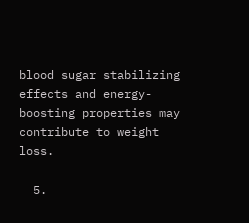blood sugar stabilizing effects and energy-boosting properties may contribute to weight loss.

  5.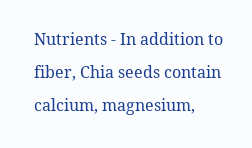Nutrients - In addition to fiber, Chia seeds contain calcium, magnesium,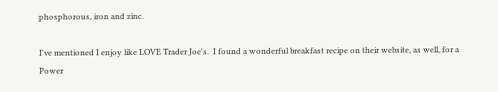phosphorous, iron and zinc.

I've mentioned I enjoy like LOVE Trader Joe's.  I found a wonderful breakfast recipe on their website, as well, for a Power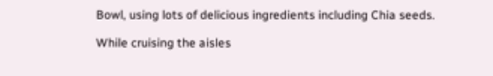Bowl, using lots of delicious ingredients including Chia seeds.

While cruising the aisles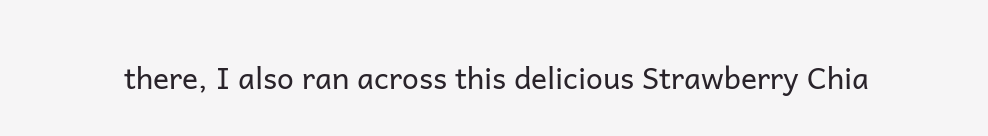there, I also ran across this delicious Strawberry Chia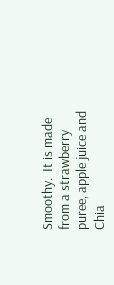Smoothy.  It is made from a strawberry puree, apple juice and Chia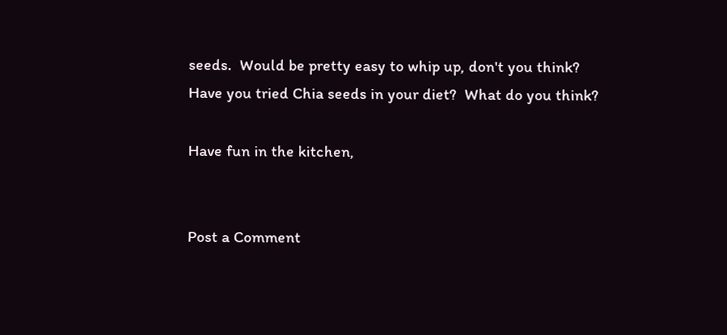seeds.  Would be pretty easy to whip up, don't you think?
Have you tried Chia seeds in your diet?  What do you think?

Have fun in the kitchen,


Post a Comment